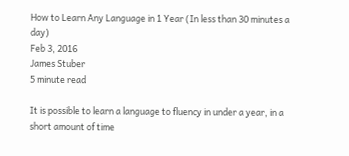How to Learn Any Language in 1 Year (In less than 30 minutes a day)
Feb 3, 2016
James Stuber
5 minute read

It is possible to learn a language to fluency in under a year, in a short amount of time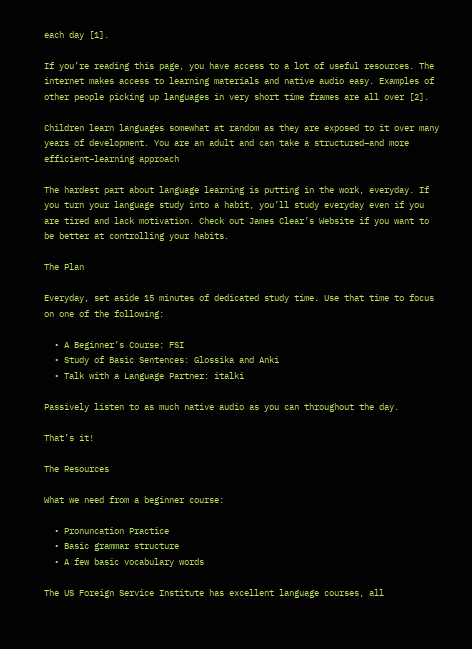each day [1].

If you’re reading this page, you have access to a lot of useful resources. The internet makes access to learning materials and native audio easy. Examples of other people picking up languages in very short time frames are all over [2].

Children learn languages somewhat at random as they are exposed to it over many years of development. You are an adult and can take a structured–and more efficient–learning approach

The hardest part about language learning is putting in the work, everyday. If you turn your language study into a habit, you’ll study everyday even if you are tired and lack motivation. Check out James Clear’s Website if you want to be better at controlling your habits.

The Plan

Everyday, set aside 15 minutes of dedicated study time. Use that time to focus on one of the following:

  • A Beginner’s Course: FSI
  • Study of Basic Sentences: Glossika and Anki
  • Talk with a Language Partner: italki

Passively listen to as much native audio as you can throughout the day.

That’s it!

The Resources

What we need from a beginner course:

  • Pronuncation Practice
  • Basic grammar structure
  • A few basic vocabulary words

The US Foreign Service Institute has excellent language courses, all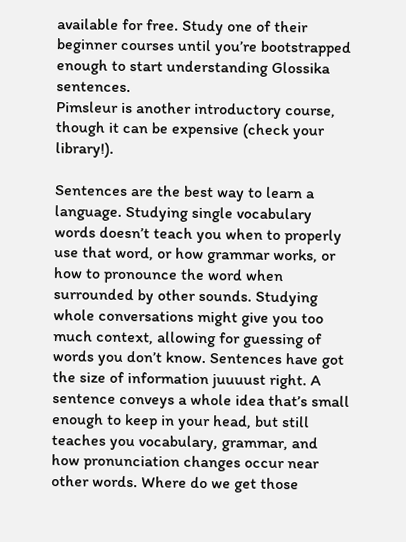available for free. Study one of their beginner courses until you’re bootstrapped enough to start understanding Glossika sentences.
Pimsleur is another introductory course, though it can be expensive (check your library!).

Sentences are the best way to learn a language. Studying single vocabulary words doesn’t teach you when to properly use that word, or how grammar works, or how to pronounce the word when surrounded by other sounds. Studying whole conversations might give you too much context, allowing for guessing of words you don’t know. Sentences have got the size of information juuuust right. A sentence conveys a whole idea that’s small enough to keep in your head, but still teaches you vocabulary, grammar, and how pronunciation changes occur near other words. Where do we get those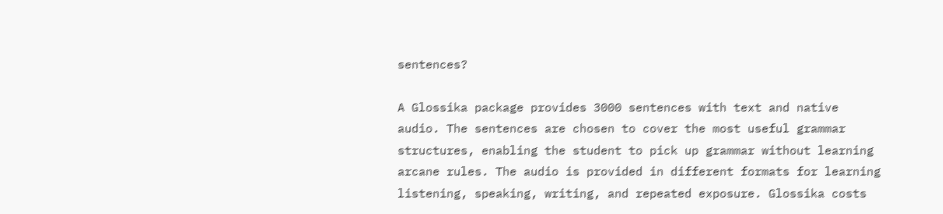sentences?

A Glossika package provides 3000 sentences with text and native audio. The sentences are chosen to cover the most useful grammar structures, enabling the student to pick up grammar without learning arcane rules. The audio is provided in different formats for learning listening, speaking, writing, and repeated exposure. Glossika costs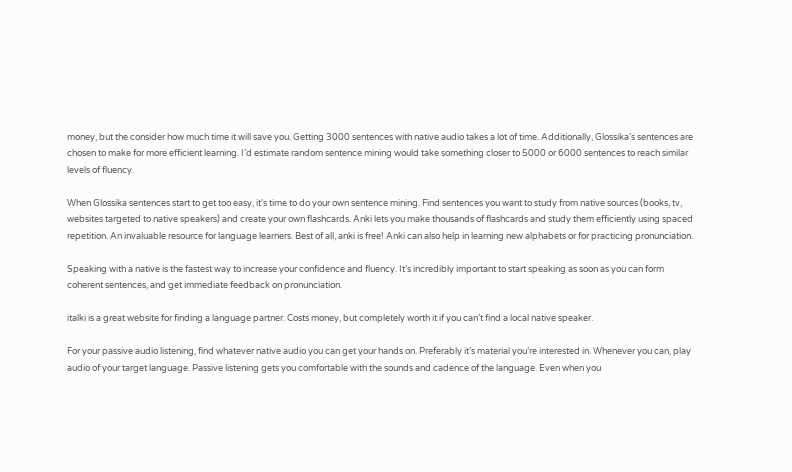money, but the consider how much time it will save you. Getting 3000 sentences with native audio takes a lot of time. Additionally, Glossika’s sentences are chosen to make for more efficient learning. I’d estimate random sentence mining would take something closer to 5000 or 6000 sentences to reach similar levels of fluency.

When Glossika sentences start to get too easy, it’s time to do your own sentence mining. Find sentences you want to study from native sources (books, tv, websites targeted to native speakers) and create your own flashcards. Anki lets you make thousands of flashcards and study them efficiently using spaced repetition. An invaluable resource for language learners. Best of all, anki is free! Anki can also help in learning new alphabets or for practicing pronunciation.

Speaking with a native is the fastest way to increase your confidence and fluency. It’s incredibly important to start speaking as soon as you can form coherent sentences, and get immediate feedback on pronunciation.

italki is a great website for finding a language partner. Costs money, but completely worth it if you can’t find a local native speaker.

For your passive audio listening, find whatever native audio you can get your hands on. Preferably it’s material you’re interested in. Whenever you can, play audio of your target language. Passive listening gets you comfortable with the sounds and cadence of the language. Even when you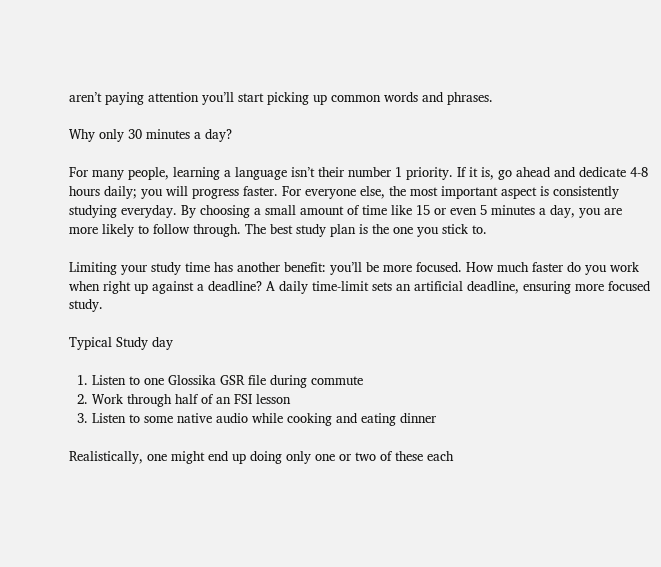aren’t paying attention you’ll start picking up common words and phrases.

Why only 30 minutes a day?

For many people, learning a language isn’t their number 1 priority. If it is, go ahead and dedicate 4-8 hours daily; you will progress faster. For everyone else, the most important aspect is consistently studying everyday. By choosing a small amount of time like 15 or even 5 minutes a day, you are more likely to follow through. The best study plan is the one you stick to.

Limiting your study time has another benefit: you’ll be more focused. How much faster do you work when right up against a deadline? A daily time-limit sets an artificial deadline, ensuring more focused study.

Typical Study day

  1. Listen to one Glossika GSR file during commute
  2. Work through half of an FSI lesson
  3. Listen to some native audio while cooking and eating dinner

Realistically, one might end up doing only one or two of these each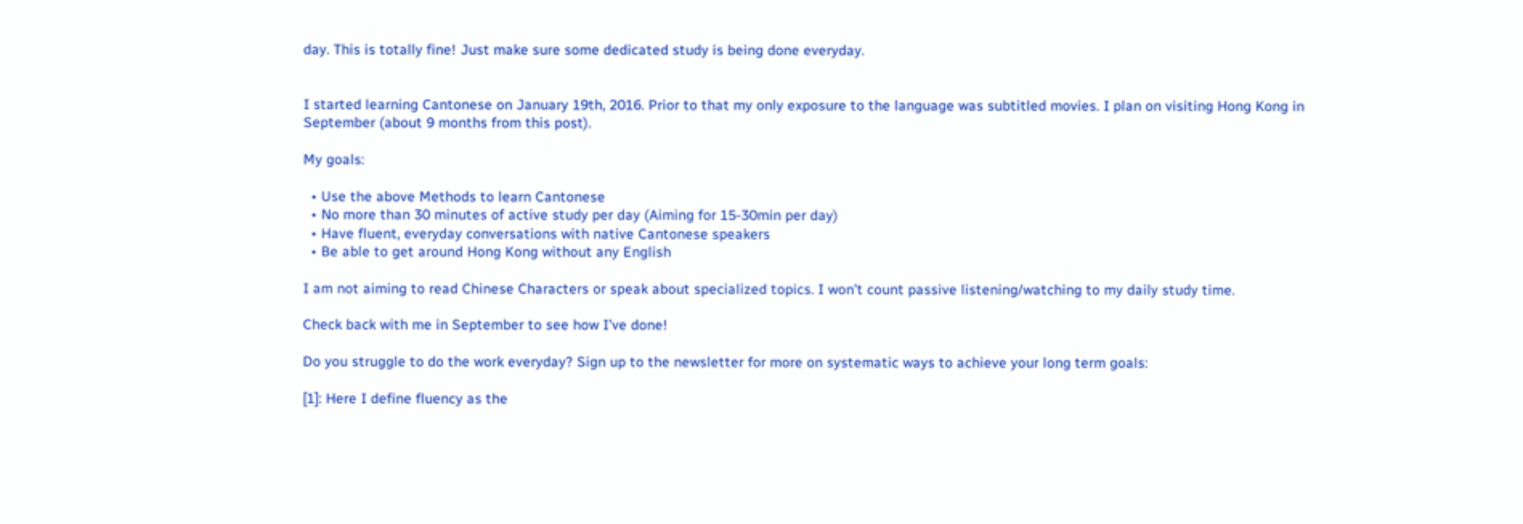day. This is totally fine! Just make sure some dedicated study is being done everyday.


I started learning Cantonese on January 19th, 2016. Prior to that my only exposure to the language was subtitled movies. I plan on visiting Hong Kong in September (about 9 months from this post).

My goals:

  • Use the above Methods to learn Cantonese
  • No more than 30 minutes of active study per day (Aiming for 15-30min per day)
  • Have fluent, everyday conversations with native Cantonese speakers
  • Be able to get around Hong Kong without any English

I am not aiming to read Chinese Characters or speak about specialized topics. I won’t count passive listening/watching to my daily study time.

Check back with me in September to see how I’ve done!

Do you struggle to do the work everyday? Sign up to the newsletter for more on systematic ways to achieve your long term goals:

[1]: Here I define fluency as the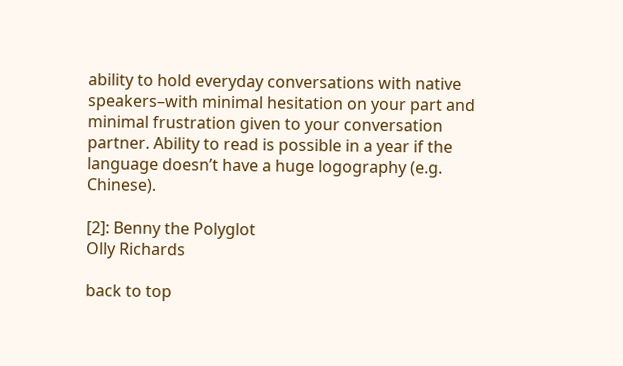ability to hold everyday conversations with native speakers–with minimal hesitation on your part and minimal frustration given to your conversation partner. Ability to read is possible in a year if the language doesn’t have a huge logography (e.g. Chinese).

[2]: Benny the Polyglot
Olly Richards

back to top